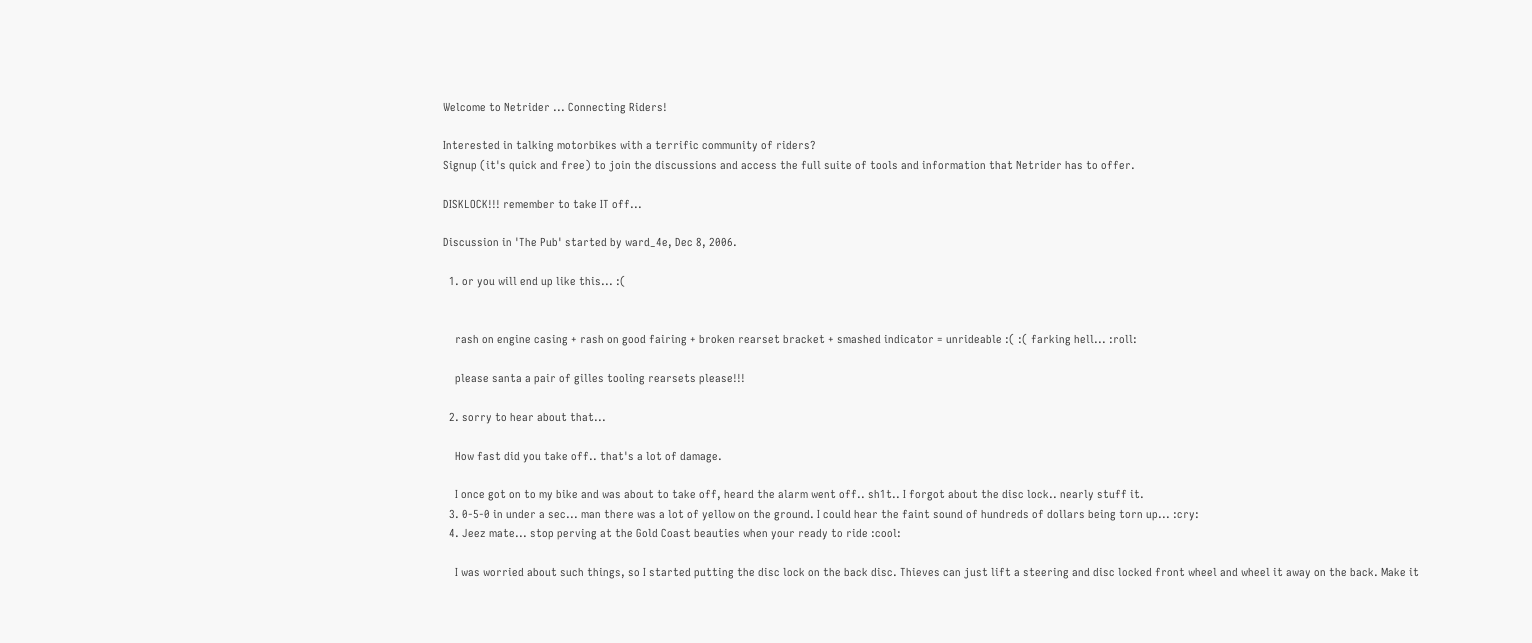Welcome to Netrider ... Connecting Riders!

Interested in talking motorbikes with a terrific community of riders?
Signup (it's quick and free) to join the discussions and access the full suite of tools and information that Netrider has to offer.

DISKLOCK!!! remember to take IT off...

Discussion in 'The Pub' started by ward_4e, Dec 8, 2006.

  1. or you will end up like this... :(


    rash on engine casing + rash on good fairing + broken rearset bracket + smashed indicator = unrideable :( :( farking hell... :roll:

    please santa a pair of gilles tooling rearsets please!!!

  2. sorry to hear about that...

    How fast did you take off.. that's a lot of damage.

    I once got on to my bike and was about to take off, heard the alarm went off.. sh1t.. I forgot about the disc lock.. nearly stuff it.
  3. 0-5-0 in under a sec... man there was a lot of yellow on the ground. I could hear the faint sound of hundreds of dollars being torn up... :cry:
  4. Jeez mate... stop perving at the Gold Coast beauties when your ready to ride :cool:

    I was worried about such things, so I started putting the disc lock on the back disc. Thieves can just lift a steering and disc locked front wheel and wheel it away on the back. Make it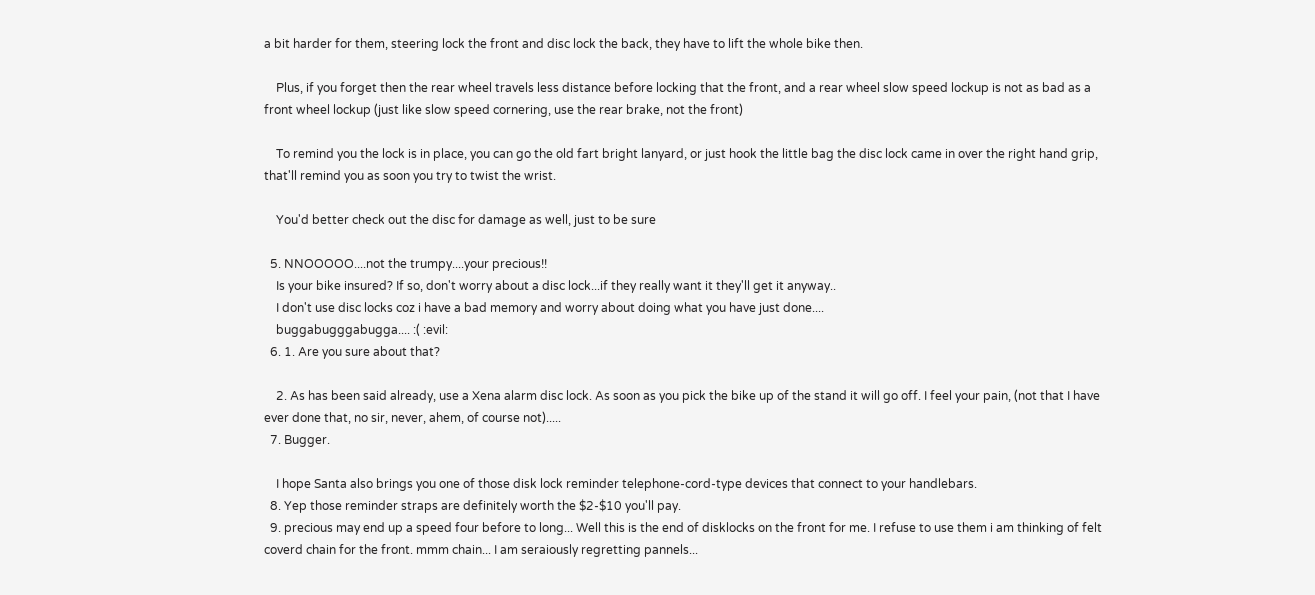a bit harder for them, steering lock the front and disc lock the back, they have to lift the whole bike then.

    Plus, if you forget then the rear wheel travels less distance before locking that the front, and a rear wheel slow speed lockup is not as bad as a front wheel lockup (just like slow speed cornering, use the rear brake, not the front)

    To remind you the lock is in place, you can go the old fart bright lanyard, or just hook the little bag the disc lock came in over the right hand grip, that'll remind you as soon you try to twist the wrist.

    You'd better check out the disc for damage as well, just to be sure

  5. NNOOOOO....not the trumpy....your precious!!
    Is your bike insured? If so, don't worry about a disc lock...if they really want it they'll get it anyway..
    I don't use disc locks coz i have a bad memory and worry about doing what you have just done....
    buggabugggabugga.... :( :evil:
  6. 1. Are you sure about that?

    2. As has been said already, use a Xena alarm disc lock. As soon as you pick the bike up of the stand it will go off. I feel your pain, (not that I have ever done that, no sir, never, ahem, of course not).....
  7. Bugger.

    I hope Santa also brings you one of those disk lock reminder telephone-cord-type devices that connect to your handlebars.
  8. Yep those reminder straps are definitely worth the $2-$10 you'll pay.
  9. precious may end up a speed four before to long... Well this is the end of disklocks on the front for me. I refuse to use them i am thinking of felt coverd chain for the front. mmm chain... I am seraiously regretting pannels...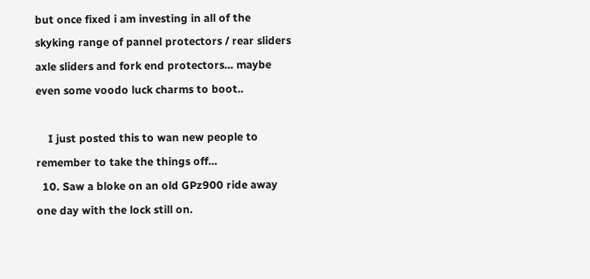but once fixed i am investing in all of the skyking range of pannel protectors / rear sliders axle sliders and fork end protectors... maybe even some voodo luck charms to boot..

    I just posted this to wan new people to remember to take the things off...
  10. Saw a bloke on an old GPz900 ride away one day with the lock still on.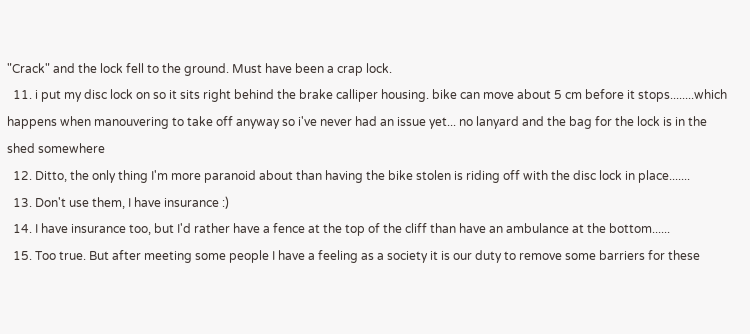"Crack" and the lock fell to the ground. Must have been a crap lock.
  11. i put my disc lock on so it sits right behind the brake calliper housing. bike can move about 5 cm before it stops........which happens when manouvering to take off anyway so i've never had an issue yet... no lanyard and the bag for the lock is in the shed somewhere
  12. Ditto, the only thing I'm more paranoid about than having the bike stolen is riding off with the disc lock in place.......
  13. Don't use them, I have insurance :)
  14. I have insurance too, but I'd rather have a fence at the top of the cliff than have an ambulance at the bottom......
  15. Too true. But after meeting some people I have a feeling as a society it is our duty to remove some barriers for these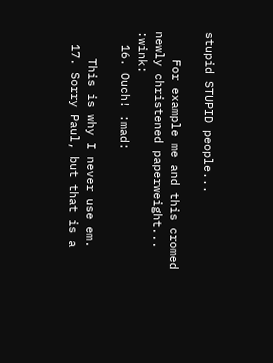stupid STUPID people...

    For example me and this cromed newly christened paperweight... :wink:
  16. Ouch! :mad:

    This is why I never use em.
  17. Sorry Paul, but that is a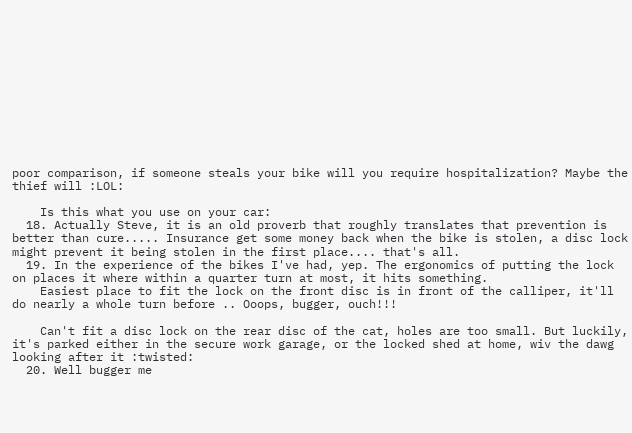poor comparison, if someone steals your bike will you require hospitalization? Maybe the thief will :LOL:

    Is this what you use on your car:
  18. Actually Steve, it is an old proverb that roughly translates that prevention is better than cure..... Insurance get some money back when the bike is stolen, a disc lock might prevent it being stolen in the first place.... that's all.
  19. In the experience of the bikes I've had, yep. The ergonomics of putting the lock on places it where within a quarter turn at most, it hits something.
    Easiest place to fit the lock on the front disc is in front of the calliper, it'll do nearly a whole turn before .. Ooops, bugger, ouch!!!

    Can't fit a disc lock on the rear disc of the cat, holes are too small. But luckily, it's parked either in the secure work garage, or the locked shed at home, wiv the dawg looking after it :twisted:
  20. Well bugger me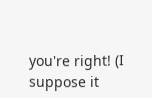you're right! (I suppose it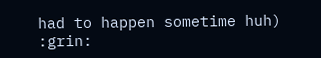had to happen sometime huh) :grin: